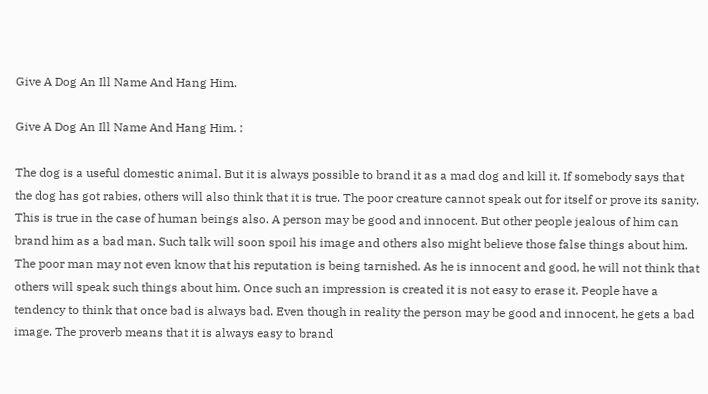Give A Dog An Ill Name And Hang Him.

Give A Dog An Ill Name And Hang Him. :

The dog is a useful domestic animal. But it is always possible to brand it as a mad dog and kill it. If somebody says that the dog has got rabies, others will also think that it is true. The poor creature cannot speak out for itself or prove its sanity. This is true in the case of human beings also. A person may be good and innocent. But other people jealous of him can brand him as a bad man. Such talk will soon spoil his image and others also might believe those false things about him. The poor man may not even know that his reputation is being tarnished. As he is innocent and good, he will not think that others will speak such things about him. Once such an impression is created it is not easy to erase it. People have a tendency to think that once bad is always bad. Even though in reality the person may be good and innocent, he gets a bad image. The proverb means that it is always easy to brand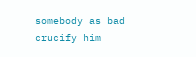somebody as bad crucify him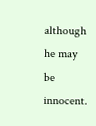although he may be innocent.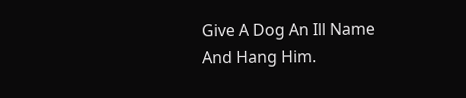Give A Dog An Ill Name And Hang Him.